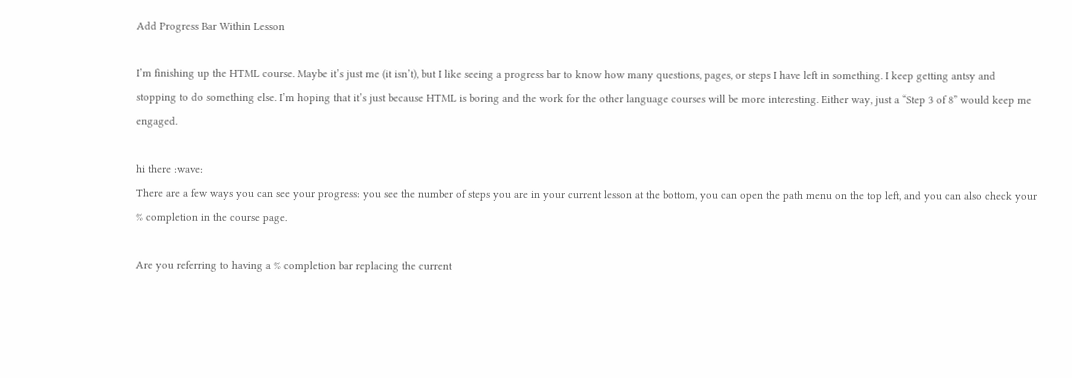Add Progress Bar Within Lesson

I’m finishing up the HTML course. Maybe it’s just me (it isn’t), but I like seeing a progress bar to know how many questions, pages, or steps I have left in something. I keep getting antsy and stopping to do something else. I’m hoping that it’s just because HTML is boring and the work for the other language courses will be more interesting. Either way, just a “Step 3 of 8” would keep me engaged.

hi there :wave:
There are a few ways you can see your progress: you see the number of steps you are in your current lesson at the bottom, you can open the path menu on the top left, and you can also check your % completion in the course page.

Are you referring to having a % completion bar replacing the current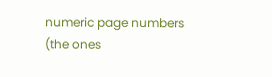numeric page numbers (the ones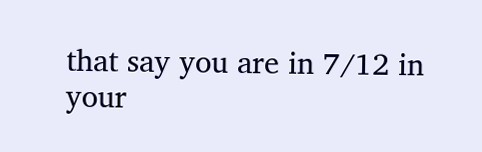that say you are in 7/12 in your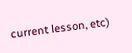current lesson, etc)